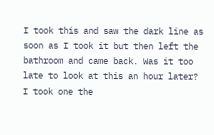I took this and saw the dark line as soon as I took it but then left the bathroom and came back. Was it too late to look at this an hour later? I took one the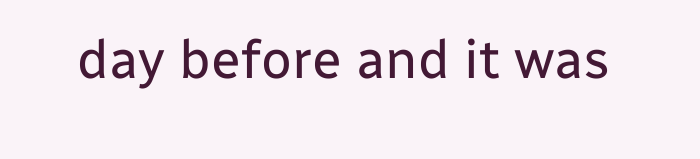day before and it was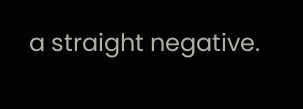a straight negative.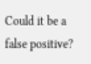Could it be a false positive?